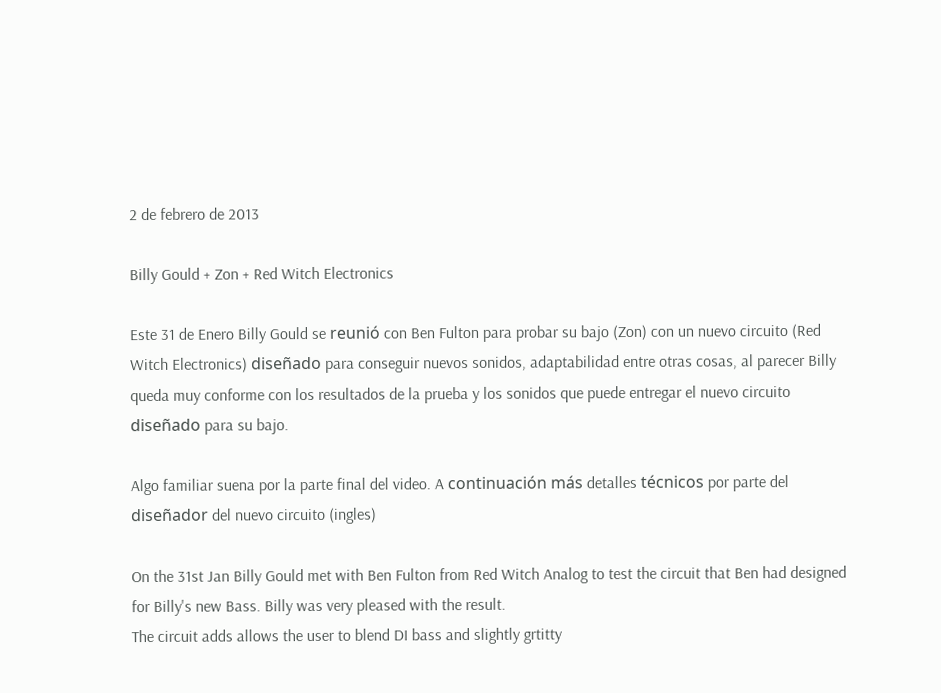2 de febrero de 2013

Billy Gould + Zon + Red Witch Electronics

Este 31 de Enero Billy Gould se reunió con Ben Fulton para probar su bajo (Zon) con un nuevo circuito (Red Witch Electronics) diseñado para conseguir nuevos sonidos, adaptabilidad entre otras cosas, al parecer Billy queda muy conforme con los resultados de la prueba y los sonidos que puede entregar el nuevo circuito diseñado para su bajo.

Algo familiar suena por la parte final del video. A continuación más detalles técnicos por parte del diseñador del nuevo circuito (ingles)

On the 31st Jan Billy Gould met with Ben Fulton from Red Witch Analog to test the circuit that Ben had designed for Billy's new Bass. Billy was very pleased with the result.
The circuit adds allows the user to blend DI bass and slightly grtitty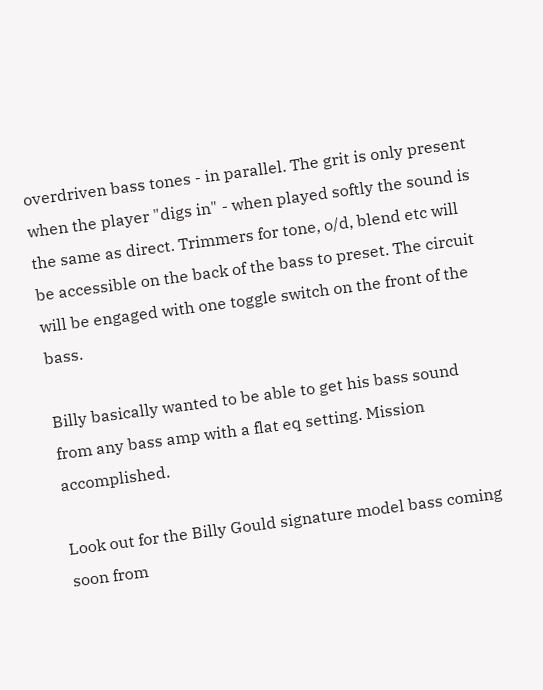overdriven bass tones - in parallel. The grit is only present when the player "digs in" - when played softly the sound is the same as direct. Trimmers for tone, o/d, blend etc will be accessible on the back of the bass to preset. The circuit will be engaged with one toggle switch on the front of the bass.

Billy basically wanted to be able to get his bass sound from any bass amp with a flat eq setting. Mission accomplished.

Look out for the Billy Gould signature model bass coming soon from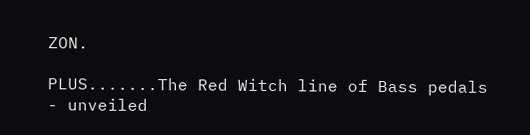ZON.

PLUS.......The Red Witch line of Bass pedals - unveiled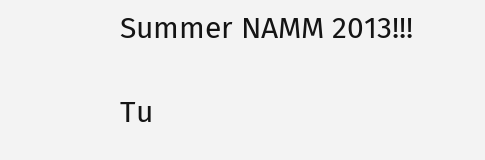Summer NAMM 2013!!!

Tu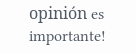opinión es importante!